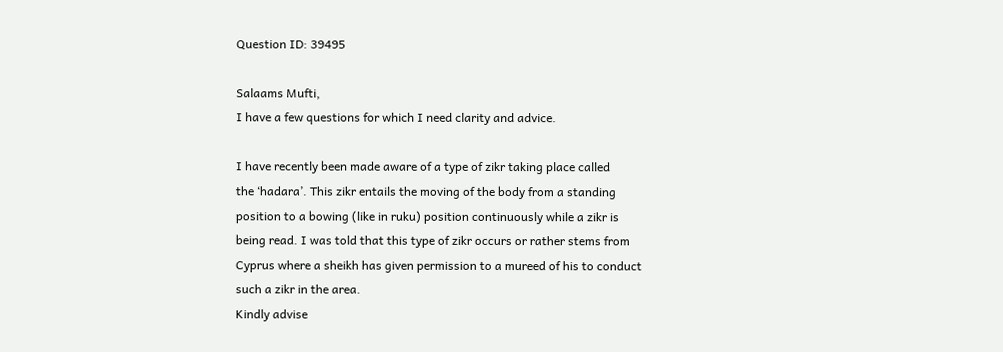Question ID: 39495

Salaams Mufti,
I have a few questions for which I need clarity and advice.

I have recently been made aware of a type of zikr taking place called
the ‘hadara’. This zikr entails the moving of the body from a standing
position to a bowing (like in ruku) position continuously while a zikr is
being read. I was told that this type of zikr occurs or rather stems from
Cyprus where a sheikh has given permission to a mureed of his to conduct
such a zikr in the area.
Kindly advise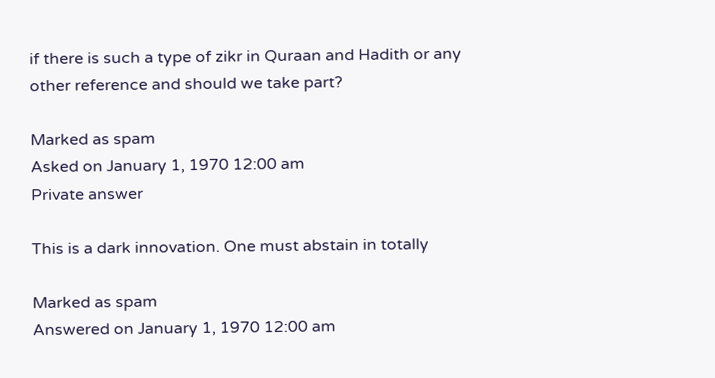if there is such a type of zikr in Quraan and Hadith or any
other reference and should we take part?

Marked as spam
Asked on January 1, 1970 12:00 am
Private answer

This is a dark innovation. One must abstain in totally

Marked as spam
Answered on January 1, 1970 12:00 am